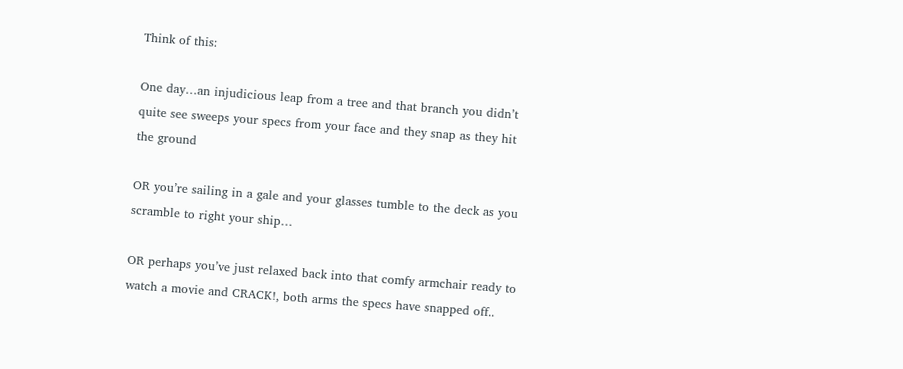Think of this:

One day…an injudicious leap from a tree and that branch you didn’t quite see sweeps your specs from your face and they snap as they hit the ground

OR you’re sailing in a gale and your glasses tumble to the deck as you scramble to right your ship…

OR perhaps you’ve just relaxed back into that comfy armchair ready to watch a movie and CRACK!, both arms the specs have snapped off..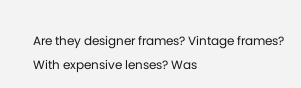Are they designer frames? Vintage frames? With expensive lenses? Was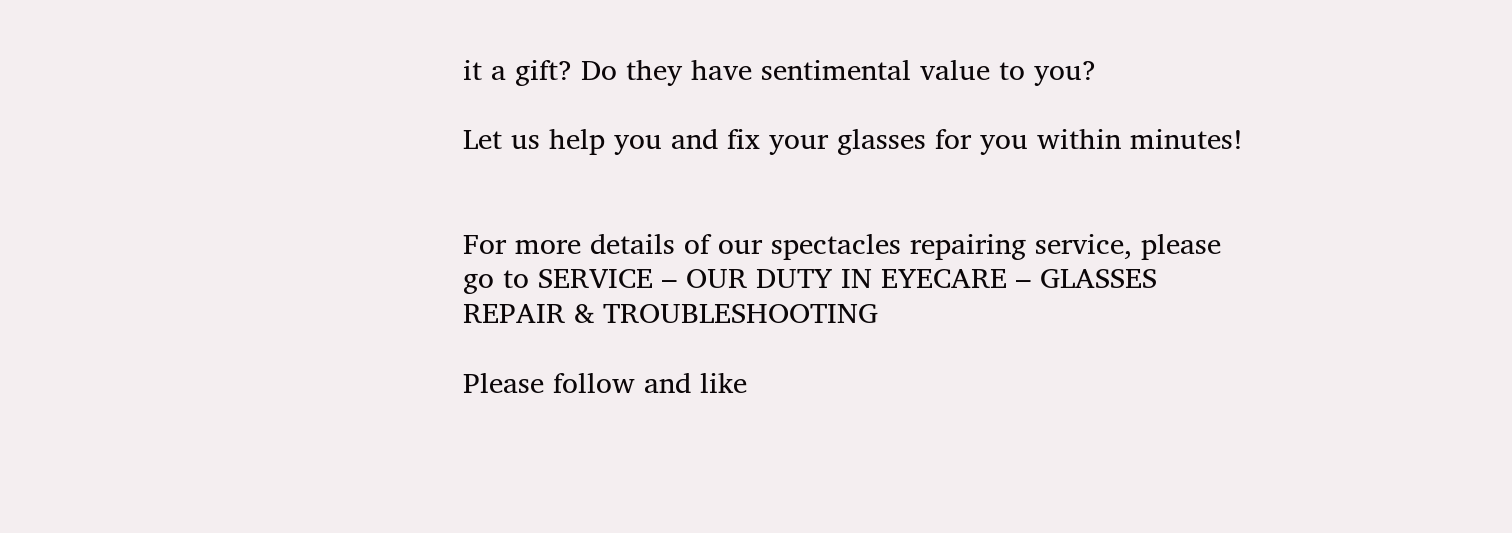it a gift? Do they have sentimental value to you?

Let us help you and fix your glasses for you within minutes!


For more details of our spectacles repairing service, please go to SERVICE – OUR DUTY IN EYECARE – GLASSES REPAIR & TROUBLESHOOTING

Please follow and like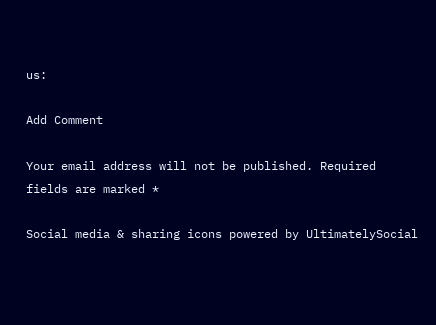us:

Add Comment

Your email address will not be published. Required fields are marked *

Social media & sharing icons powered by UltimatelySocial